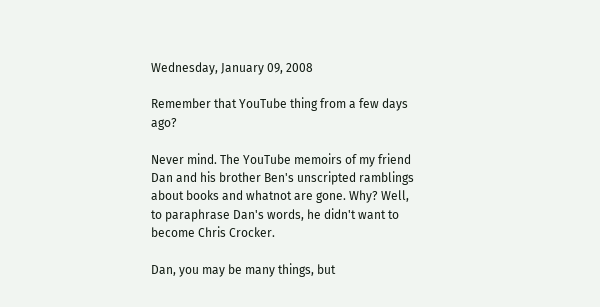Wednesday, January 09, 2008

Remember that YouTube thing from a few days ago?

Never mind. The YouTube memoirs of my friend Dan and his brother Ben's unscripted ramblings about books and whatnot are gone. Why? Well, to paraphrase Dan's words, he didn't want to become Chris Crocker.

Dan, you may be many things, but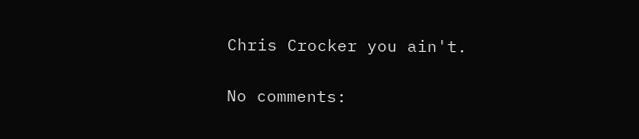Chris Crocker you ain't.

No comments: